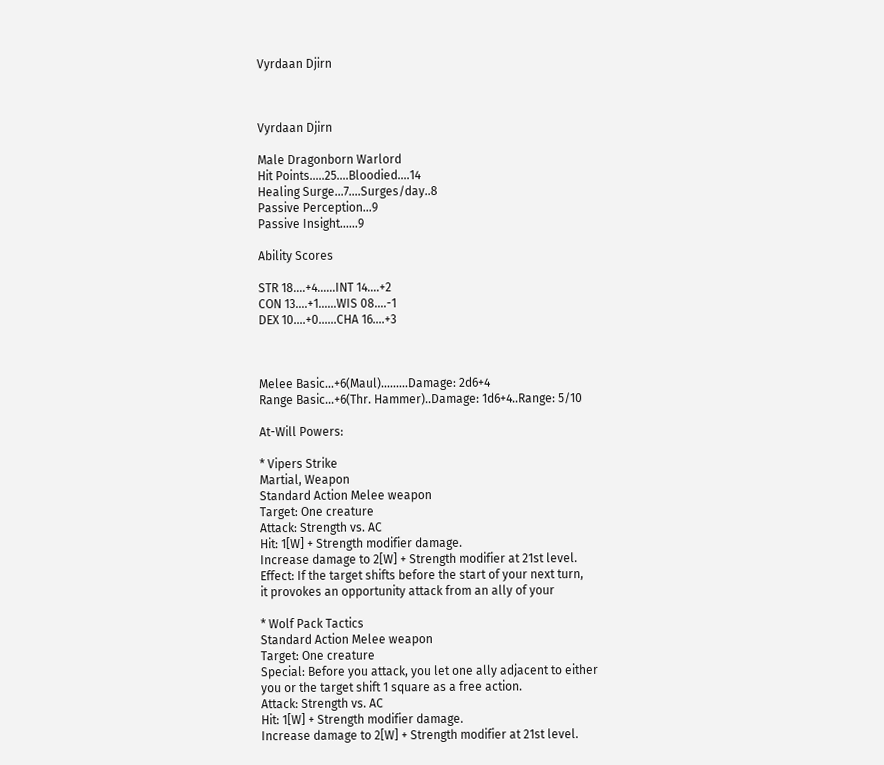Vyrdaan Djirn



Vyrdaan Djirn

Male Dragonborn Warlord
Hit Points.....25....Bloodied....14
Healing Surge...7....Surges/day..8
Passive Perception...9
Passive Insight......9

Ability Scores

STR 18....+4......INT 14....+2
CON 13....+1......WIS 08....-1
DEX 10....+0......CHA 16....+3



Melee Basic...+6(Maul).........Damage: 2d6+4
Range Basic...+6(Thr. Hammer)..Damage: 1d6+4..Range: 5/10

At-Will Powers:

* Vipers Strike
Martial, Weapon
Standard Action Melee weapon
Target: One creature
Attack: Strength vs. AC
Hit: 1[W] + Strength modifier damage.
Increase damage to 2[W] + Strength modifier at 21st level.
Effect: If the target shifts before the start of your next turn,
it provokes an opportunity attack from an ally of your

* Wolf Pack Tactics
Standard Action Melee weapon
Target: One creature
Special: Before you attack, you let one ally adjacent to either
you or the target shift 1 square as a free action.
Attack: Strength vs. AC
Hit: 1[W] + Strength modifier damage.
Increase damage to 2[W] + Strength modifier at 21st level.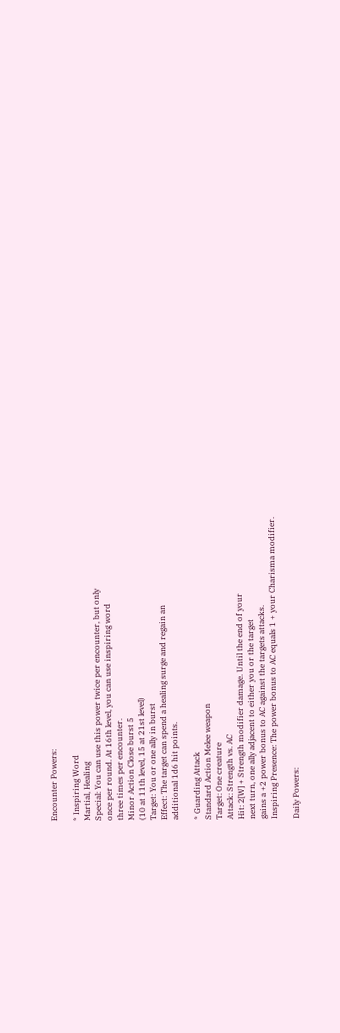Encounter Powers:

* Inspiring Word
Martial, Healing
Special: You can use this power twice per encounter, but only
once per round. At 16th level, you can use inspiring word
three times per encounter.
Minor Action Close burst 5
(10 at 11th level, 15 at 21st level)
Target: You or one ally in burst
Effect: The target can spend a healing surge and regain an
additional 1d6 hit points.

* Guarding Attack
Standard Action Melee weapon
Target: One creature
Attack: Strength vs. AC
Hit: 2[W] + Strength modifier damage. Until the end of your
next turn, one ally adjacent to either you or the target
gains a +2 power bonus to AC against the targets attacks.
Inspiring Presence: The power bonus to AC equals 1 + your Charisma modifier.

Daily Powers: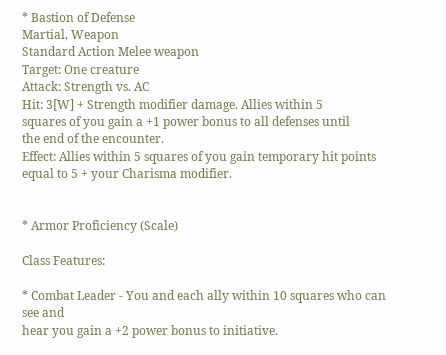* Bastion of Defense
Martial, Weapon
Standard Action Melee weapon
Target: One creature
Attack: Strength vs. AC
Hit: 3[W] + Strength modifier damage. Allies within 5
squares of you gain a +1 power bonus to all defenses until
the end of the encounter.
Effect: Allies within 5 squares of you gain temporary hit points equal to 5 + your Charisma modifier.


* Armor Proficiency (Scale)

Class Features:

* Combat Leader - You and each ally within 10 squares who can see and
hear you gain a +2 power bonus to initiative.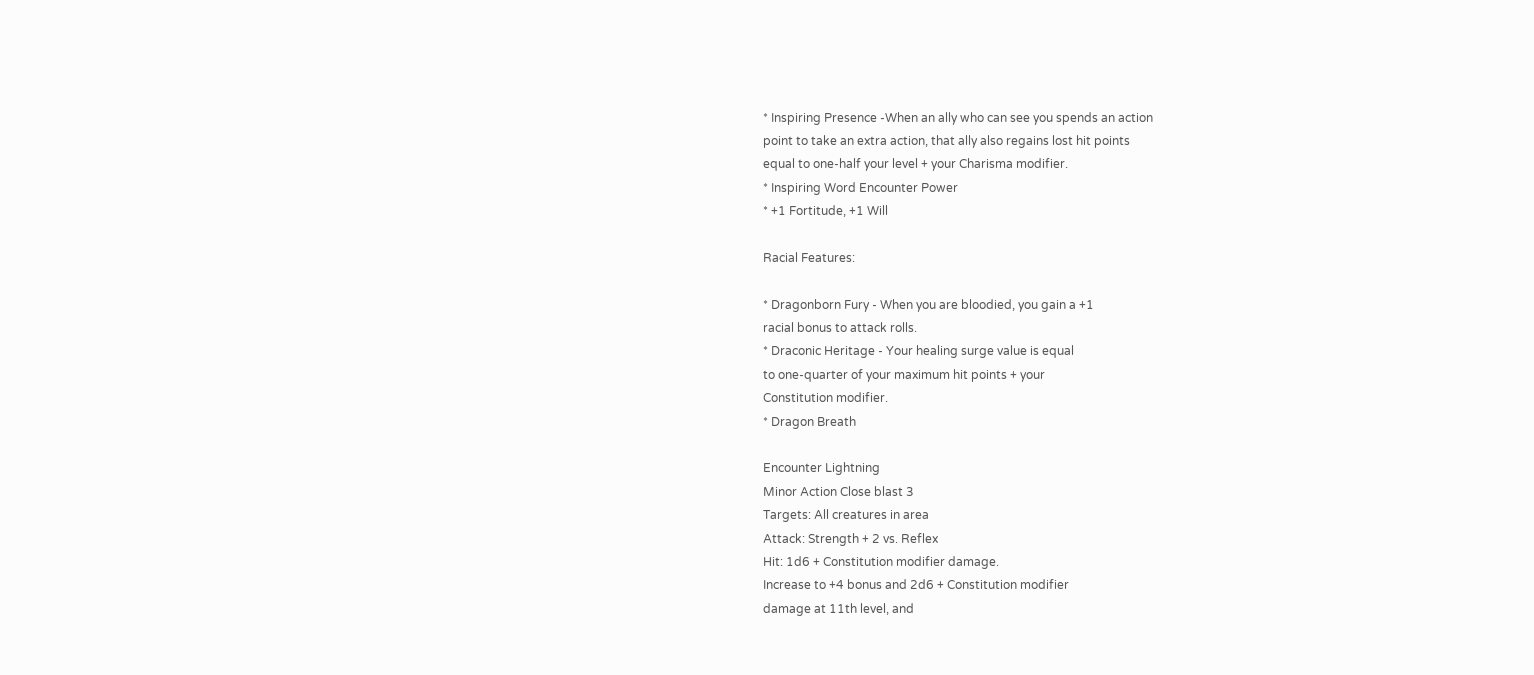* Inspiring Presence -When an ally who can see you spends an action
point to take an extra action, that ally also regains lost hit points
equal to one-half your level + your Charisma modifier.
* Inspiring Word Encounter Power
* +1 Fortitude, +1 Will

Racial Features:

* Dragonborn Fury - When you are bloodied, you gain a +1
racial bonus to attack rolls.
* Draconic Heritage - Your healing surge value is equal
to one-quarter of your maximum hit points + your
Constitution modifier.
* Dragon Breath

Encounter Lightning
Minor Action Close blast 3
Targets: All creatures in area
Attack: Strength + 2 vs. Reflex
Hit: 1d6 + Constitution modifier damage.
Increase to +4 bonus and 2d6 + Constitution modifier
damage at 11th level, and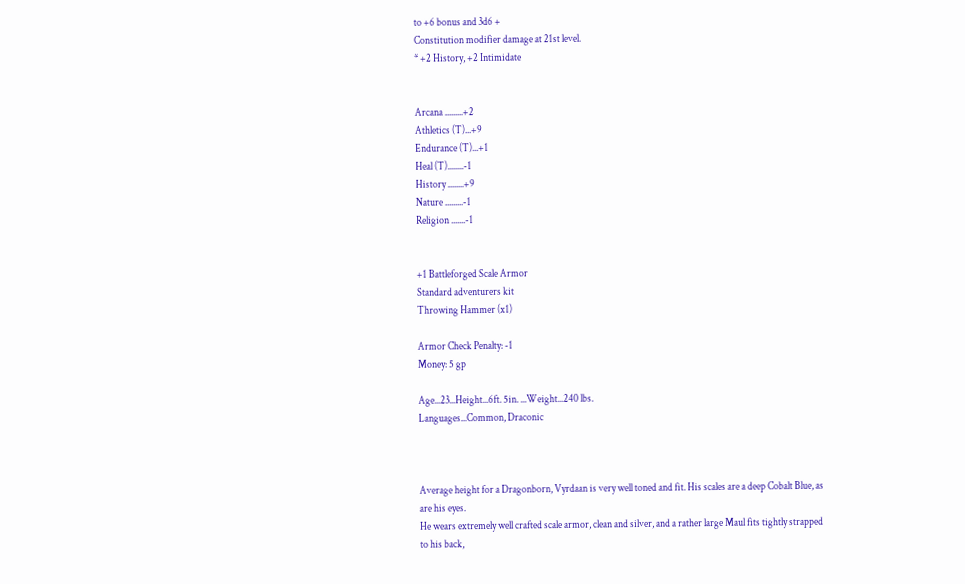to +6 bonus and 3d6 +
Constitution modifier damage at 21st level.
* +2 History, +2 Intimidate


Arcana .........+2
Athletics (T)...+9
Endurance (T)...+1
Heal (T)........-1
History ........+9
Nature .........-1
Religion .......-1


+1 Battleforged Scale Armor
Standard adventurers kit
Throwing Hammer (x1)

Armor Check Penalty: -1
Money: 5 gp

Age...23...Height...6ft. 5in. ...Weight...240 lbs.
Languages...Common, Draconic



Average height for a Dragonborn, Vyrdaan is very well toned and fit. His scales are a deep Cobalt Blue, as are his eyes.
He wears extremely well crafted scale armor, clean and silver, and a rather large Maul fits tightly strapped to his back,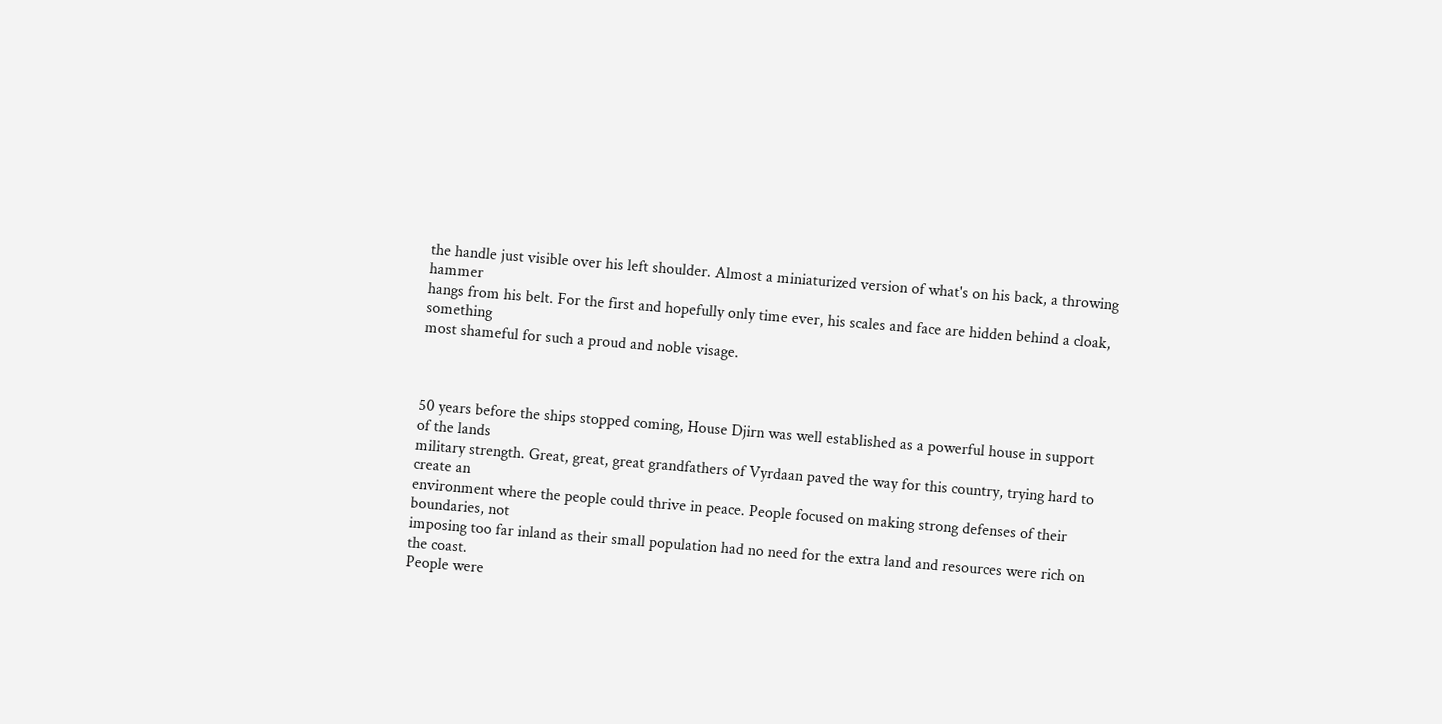the handle just visible over his left shoulder. Almost a miniaturized version of what's on his back, a throwing hammer
hangs from his belt. For the first and hopefully only time ever, his scales and face are hidden behind a cloak, something
most shameful for such a proud and noble visage.



50 years before the ships stopped coming, House Djirn was well established as a powerful house in support of the lands
military strength. Great, great, great grandfathers of Vyrdaan paved the way for this country, trying hard to create an
environment where the people could thrive in peace. People focused on making strong defenses of their boundaries, not
imposing too far inland as their small population had no need for the extra land and resources were rich on the coast.
People were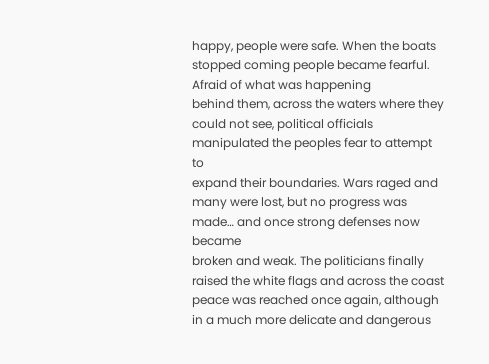happy, people were safe. When the boats stopped coming people became fearful. Afraid of what was happening
behind them, across the waters where they could not see, political officials manipulated the peoples fear to attempt to
expand their boundaries. Wars raged and many were lost, but no progress was made… and once strong defenses now became
broken and weak. The politicians finally raised the white flags and across the coast peace was reached once again, although
in a much more delicate and dangerous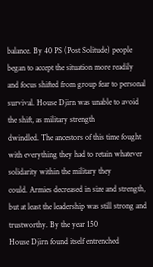balance. By 40 PS (Post Solitude) people began to accept the situation more readily
and focus shifted from group fear to personal survival. House Djirn was unable to avoid the shift, as military strength
dwindled. The ancestors of this time fought with everything they had to retain whatever solidarity within the military they
could. Armies decreased in size and strength, but at least the leadership was still strong and trustworthy. By the year 150
House Djirn found itself entrenched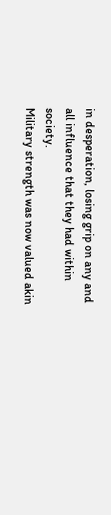in desperation, losing grip on any and all influence that they had within society.
Military strength was now valued akin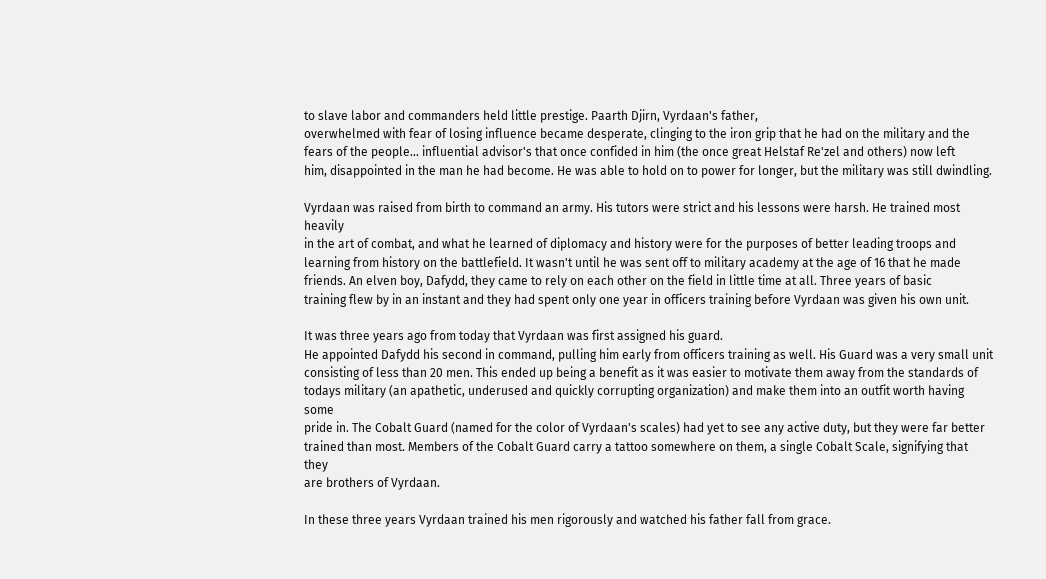to slave labor and commanders held little prestige. Paarth Djirn, Vyrdaan's father,
overwhelmed with fear of losing influence became desperate, clinging to the iron grip that he had on the military and the
fears of the people… influential advisor's that once confided in him (the once great Helstaf Re'zel and others) now left
him, disappointed in the man he had become. He was able to hold on to power for longer, but the military was still dwindling.

Vyrdaan was raised from birth to command an army. His tutors were strict and his lessons were harsh. He trained most heavily
in the art of combat, and what he learned of diplomacy and history were for the purposes of better leading troops and
learning from history on the battlefield. It wasn't until he was sent off to military academy at the age of 16 that he made
friends. An elven boy, Dafydd, they came to rely on each other on the field in little time at all. Three years of basic
training flew by in an instant and they had spent only one year in officers training before Vyrdaan was given his own unit.

It was three years ago from today that Vyrdaan was first assigned his guard.
He appointed Dafydd his second in command, pulling him early from officers training as well. His Guard was a very small unit
consisting of less than 20 men. This ended up being a benefit as it was easier to motivate them away from the standards of
todays military (an apathetic, underused and quickly corrupting organization) and make them into an outfit worth having some
pride in. The Cobalt Guard (named for the color of Vyrdaan's scales) had yet to see any active duty, but they were far better
trained than most. Members of the Cobalt Guard carry a tattoo somewhere on them, a single Cobalt Scale, signifying that they
are brothers of Vyrdaan.

In these three years Vyrdaan trained his men rigorously and watched his father fall from grace.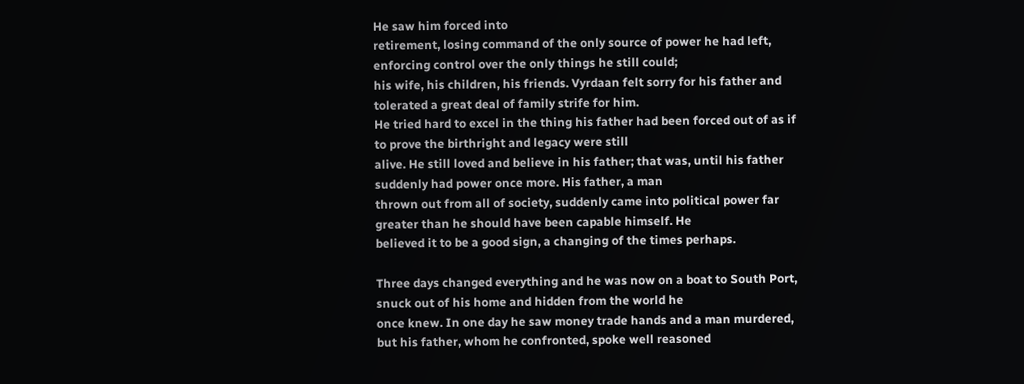He saw him forced into
retirement, losing command of the only source of power he had left, enforcing control over the only things he still could;
his wife, his children, his friends. Vyrdaan felt sorry for his father and tolerated a great deal of family strife for him.
He tried hard to excel in the thing his father had been forced out of as if to prove the birthright and legacy were still
alive. He still loved and believe in his father; that was, until his father suddenly had power once more. His father, a man
thrown out from all of society, suddenly came into political power far greater than he should have been capable himself. He
believed it to be a good sign, a changing of the times perhaps.

Three days changed everything and he was now on a boat to South Port, snuck out of his home and hidden from the world he
once knew. In one day he saw money trade hands and a man murdered, but his father, whom he confronted, spoke well reasoned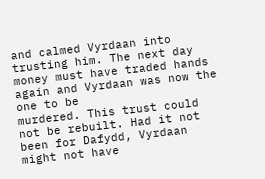and calmed Vyrdaan into trusting him. The next day money must have traded hands again and Vyrdaan was now the one to be
murdered. This trust could not be rebuilt. Had it not been for Dafydd, Vyrdaan might not have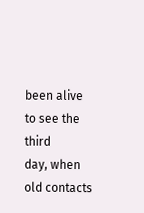been alive to see the third
day, when old contacts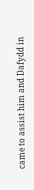came to assist him and Dafydd in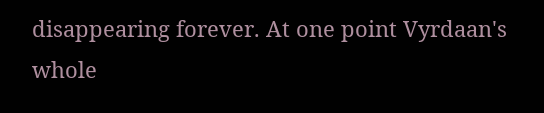disappearing forever. At one point Vyrdaan's whole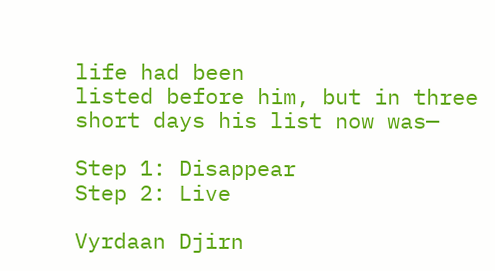life had been
listed before him, but in three short days his list now was—

Step 1: Disappear
Step 2: Live

Vyrdaan Djirn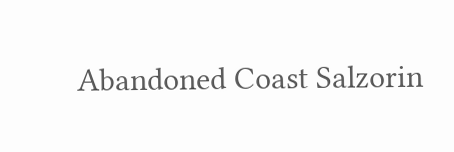Abandoned Coast Salzorin